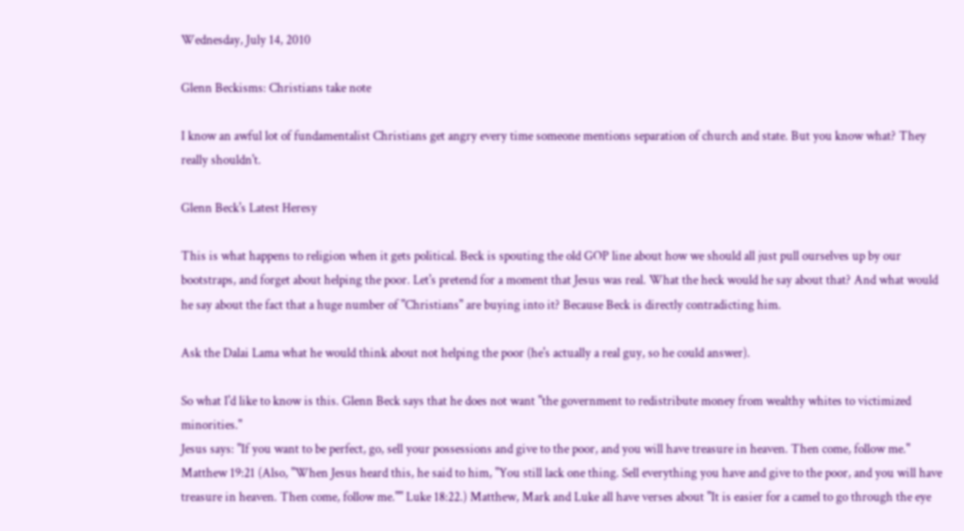Wednesday, July 14, 2010

Glenn Beckisms: Christians take note

I know an awful lot of fundamentalist Christians get angry every time someone mentions separation of church and state. But you know what? They really shouldn't.

Glenn Beck's Latest Heresy

This is what happens to religion when it gets political. Beck is spouting the old GOP line about how we should all just pull ourselves up by our bootstraps, and forget about helping the poor. Let's pretend for a moment that Jesus was real. What the heck would he say about that? And what would he say about the fact that a huge number of "Christians" are buying into it? Because Beck is directly contradicting him.

Ask the Dalai Lama what he would think about not helping the poor (he's actually a real guy, so he could answer).

So what I'd like to know is this. Glenn Beck says that he does not want "the government to redistribute money from wealthy whites to victimized minorities."
Jesus says: "If you want to be perfect, go, sell your possessions and give to the poor, and you will have treasure in heaven. Then come, follow me." Matthew 19:21 (Also, "When Jesus heard this, he said to him, "You still lack one thing. Sell everything you have and give to the poor, and you will have treasure in heaven. Then come, follow me."" Luke 18:22.) Matthew, Mark and Luke all have verses about "It is easier for a camel to go through the eye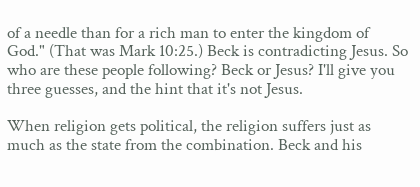of a needle than for a rich man to enter the kingdom of God." (That was Mark 10:25.) Beck is contradicting Jesus. So who are these people following? Beck or Jesus? I'll give you three guesses, and the hint that it's not Jesus.

When religion gets political, the religion suffers just as much as the state from the combination. Beck and his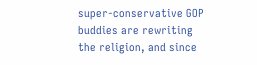super-conservative GOP buddies are rewriting the religion, and since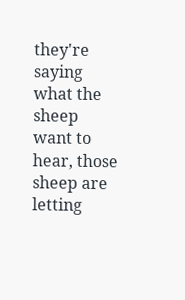they're saying what the sheep want to hear, those sheep are letting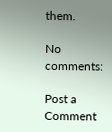them.

No comments:

Post a Comment